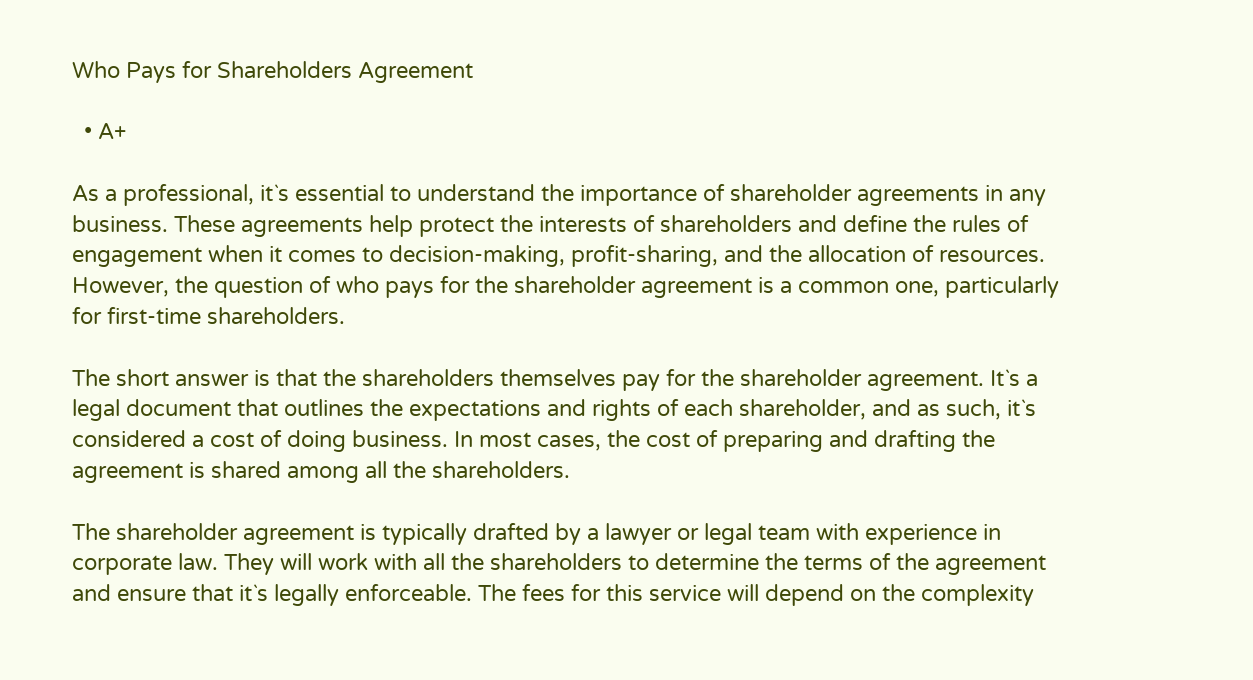Who Pays for Shareholders Agreement

  • A+

As a professional, it`s essential to understand the importance of shareholder agreements in any business. These agreements help protect the interests of shareholders and define the rules of engagement when it comes to decision-making, profit-sharing, and the allocation of resources. However, the question of who pays for the shareholder agreement is a common one, particularly for first-time shareholders.

The short answer is that the shareholders themselves pay for the shareholder agreement. It`s a legal document that outlines the expectations and rights of each shareholder, and as such, it`s considered a cost of doing business. In most cases, the cost of preparing and drafting the agreement is shared among all the shareholders.

The shareholder agreement is typically drafted by a lawyer or legal team with experience in corporate law. They will work with all the shareholders to determine the terms of the agreement and ensure that it`s legally enforceable. The fees for this service will depend on the complexity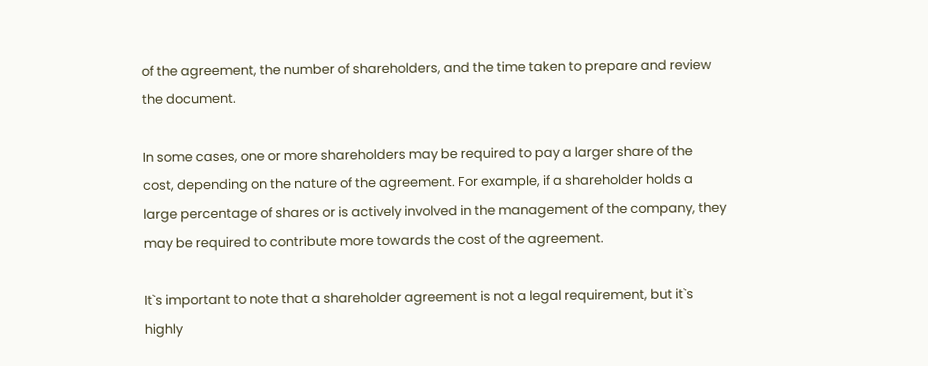of the agreement, the number of shareholders, and the time taken to prepare and review the document.

In some cases, one or more shareholders may be required to pay a larger share of the cost, depending on the nature of the agreement. For example, if a shareholder holds a large percentage of shares or is actively involved in the management of the company, they may be required to contribute more towards the cost of the agreement.

It`s important to note that a shareholder agreement is not a legal requirement, but it`s highly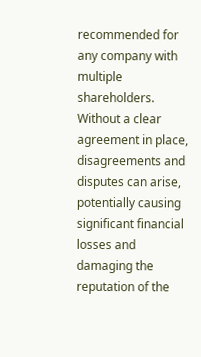recommended for any company with multiple shareholders. Without a clear agreement in place, disagreements and disputes can arise, potentially causing significant financial losses and damaging the reputation of the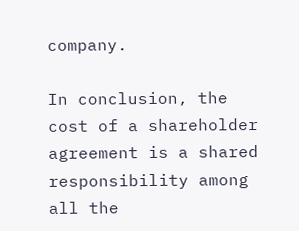company.

In conclusion, the cost of a shareholder agreement is a shared responsibility among all the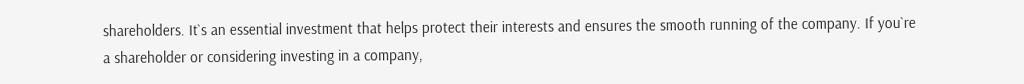shareholders. It`s an essential investment that helps protect their interests and ensures the smooth running of the company. If you`re a shareholder or considering investing in a company,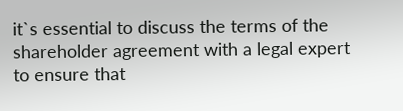it`s essential to discuss the terms of the shareholder agreement with a legal expert to ensure that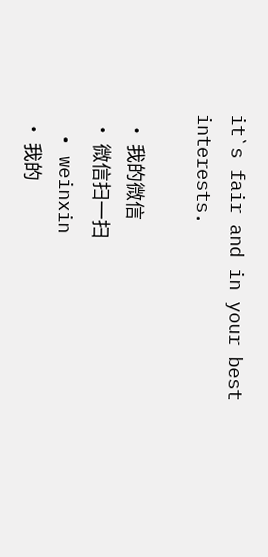it`s fair and in your best interests.

  • 我的微信
  • 微信扫一扫
  • weinxin
  • 我的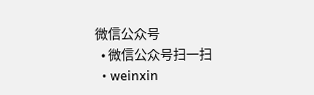微信公众号
  • 微信公众号扫一扫
  • weinxin